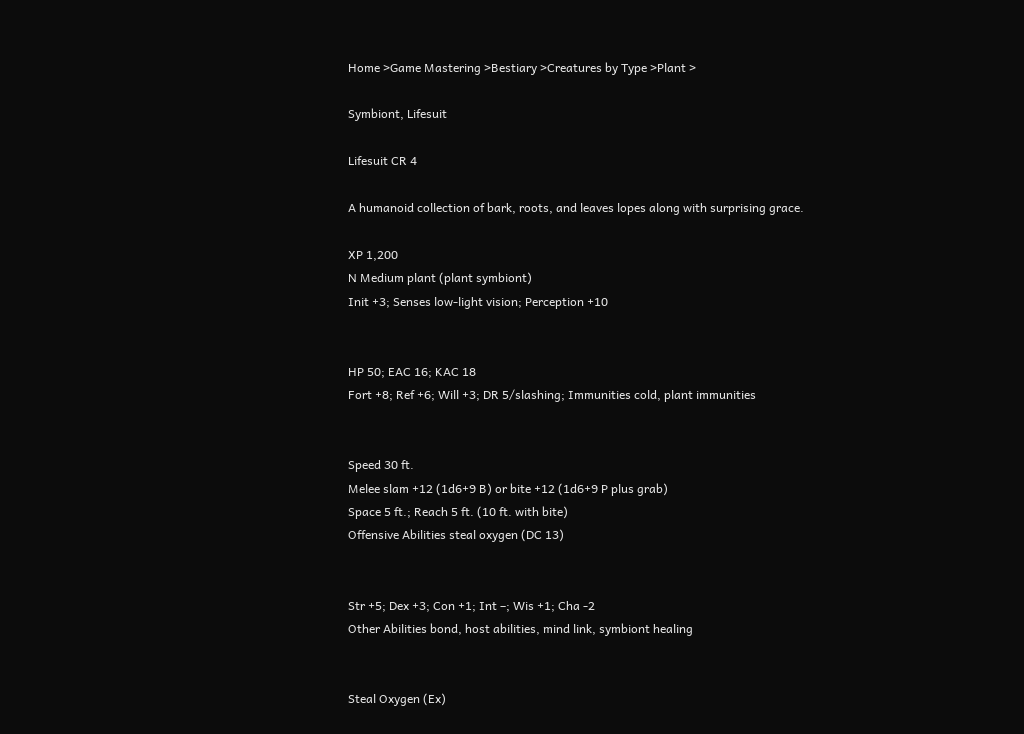Home >Game Mastering >Bestiary >Creatures by Type >Plant >

Symbiont, Lifesuit

Lifesuit CR 4

A humanoid collection of bark, roots, and leaves lopes along with surprising grace.

XP 1,200
N Medium plant (plant symbiont)
Init +3; Senses low-light vision; Perception +10


HP 50; EAC 16; KAC 18
Fort +8; Ref +6; Will +3; DR 5/slashing; Immunities cold, plant immunities


Speed 30 ft.
Melee slam +12 (1d6+9 B) or bite +12 (1d6+9 P plus grab)
Space 5 ft.; Reach 5 ft. (10 ft. with bite)
Offensive Abilities steal oxygen (DC 13)


Str +5; Dex +3; Con +1; Int –; Wis +1; Cha -2
Other Abilities bond, host abilities, mind link, symbiont healing


Steal Oxygen (Ex)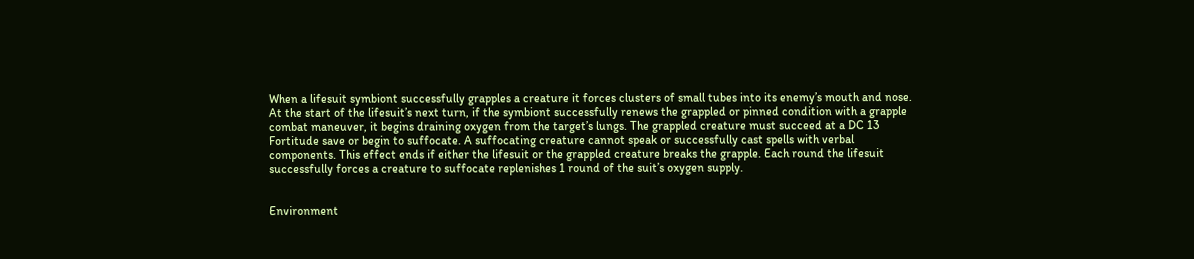When a lifesuit symbiont successfully grapples a creature it forces clusters of small tubes into its enemy’s mouth and nose. At the start of the lifesuit’s next turn, if the symbiont successfully renews the grappled or pinned condition with a grapple combat maneuver, it begins draining oxygen from the target’s lungs. The grappled creature must succeed at a DC 13 Fortitude save or begin to suffocate. A suffocating creature cannot speak or successfully cast spells with verbal components. This effect ends if either the lifesuit or the grappled creature breaks the grapple. Each round the lifesuit successfully forces a creature to suffocate replenishes 1 round of the suit’s oxygen supply.


Environment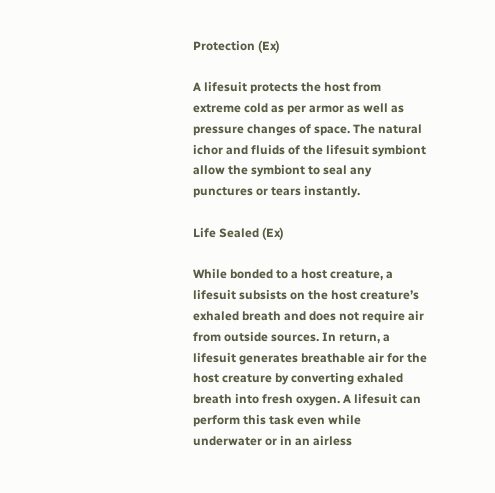Protection (Ex)

A lifesuit protects the host from extreme cold as per armor as well as pressure changes of space. The natural ichor and fluids of the lifesuit symbiont allow the symbiont to seal any punctures or tears instantly.

Life Sealed (Ex)

While bonded to a host creature, a lifesuit subsists on the host creature’s exhaled breath and does not require air from outside sources. In return, a lifesuit generates breathable air for the host creature by converting exhaled breath into fresh oxygen. A lifesuit can perform this task even while underwater or in an airless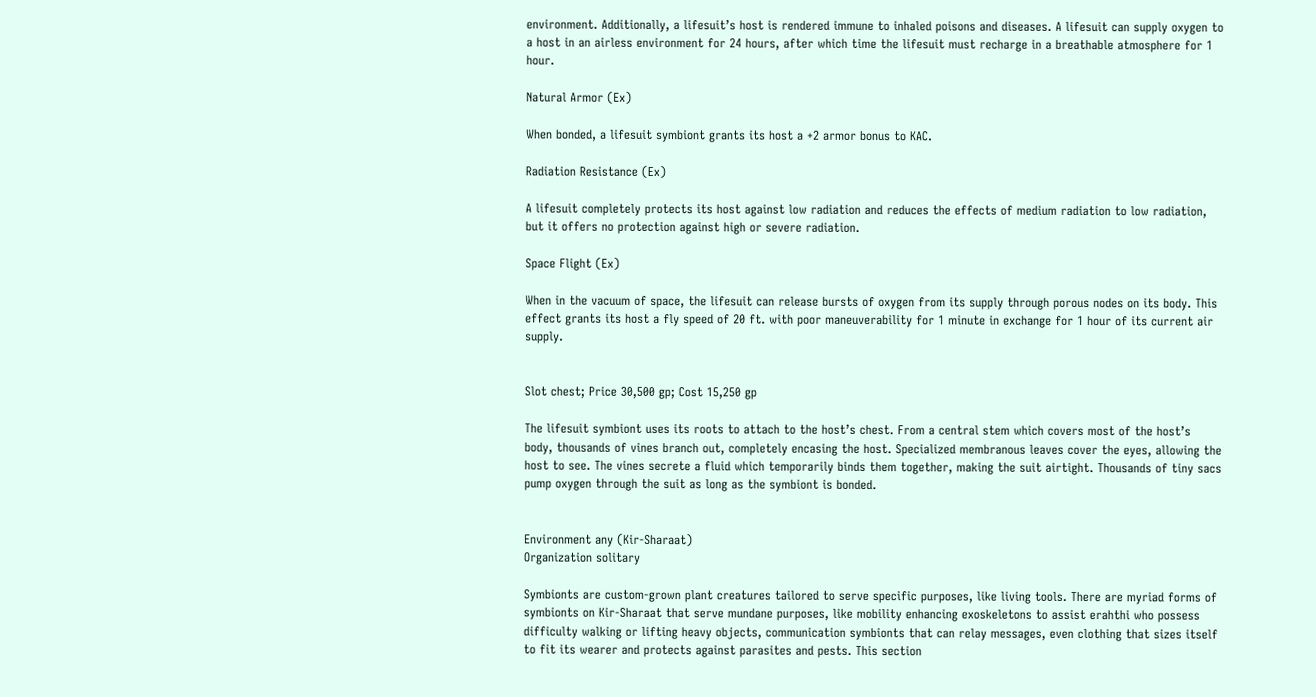environment. Additionally, a lifesuit’s host is rendered immune to inhaled poisons and diseases. A lifesuit can supply oxygen to a host in an airless environment for 24 hours, after which time the lifesuit must recharge in a breathable atmosphere for 1 hour.

Natural Armor (Ex)

When bonded, a lifesuit symbiont grants its host a +2 armor bonus to KAC.

Radiation Resistance (Ex)

A lifesuit completely protects its host against low radiation and reduces the effects of medium radiation to low radiation, but it offers no protection against high or severe radiation.

Space Flight (Ex)

When in the vacuum of space, the lifesuit can release bursts of oxygen from its supply through porous nodes on its body. This effect grants its host a fly speed of 20 ft. with poor maneuverability for 1 minute in exchange for 1 hour of its current air supply.


Slot chest; Price 30,500 gp; Cost 15,250 gp

The lifesuit symbiont uses its roots to attach to the host’s chest. From a central stem which covers most of the host’s body, thousands of vines branch out, completely encasing the host. Specialized membranous leaves cover the eyes, allowing the host to see. The vines secrete a fluid which temporarily binds them together, making the suit airtight. Thousands of tiny sacs pump oxygen through the suit as long as the symbiont is bonded.


Environment any (Kir-Sharaat)
Organization solitary

Symbionts are custom-grown plant creatures tailored to serve specific purposes, like living tools. There are myriad forms of symbionts on Kir-Sharaat that serve mundane purposes, like mobility enhancing exoskeletons to assist erahthi who possess difficulty walking or lifting heavy objects, communication symbionts that can relay messages, even clothing that sizes itself to fit its wearer and protects against parasites and pests. This section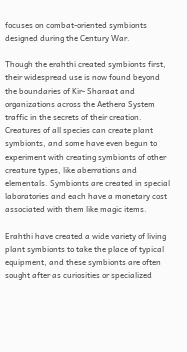focuses on combat-oriented symbionts designed during the Century War.

Though the erahthi created symbionts first, their widespread use is now found beyond the boundaries of Kir- Sharaat and organizations across the Aethera System traffic in the secrets of their creation. Creatures of all species can create plant symbionts, and some have even begun to experiment with creating symbionts of other creature types, like aberrations and elementals. Symbionts are created in special laboratories and each have a monetary cost associated with them like magic items.

Erahthi have created a wide variety of living plant symbionts to take the place of typical equipment, and these symbionts are often sought after as curiosities or specialized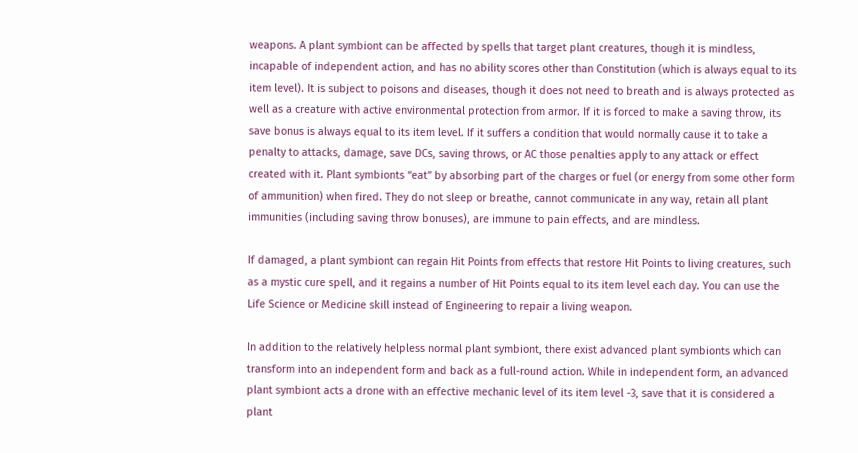weapons. A plant symbiont can be affected by spells that target plant creatures, though it is mindless, incapable of independent action, and has no ability scores other than Constitution (which is always equal to its item level). It is subject to poisons and diseases, though it does not need to breath and is always protected as well as a creature with active environmental protection from armor. If it is forced to make a saving throw, its save bonus is always equal to its item level. If it suffers a condition that would normally cause it to take a penalty to attacks, damage, save DCs, saving throws, or AC those penalties apply to any attack or effect created with it. Plant symbionts “eat” by absorbing part of the charges or fuel (or energy from some other form of ammunition) when fired. They do not sleep or breathe, cannot communicate in any way, retain all plant immunities (including saving throw bonuses), are immune to pain effects, and are mindless.

If damaged, a plant symbiont can regain Hit Points from effects that restore Hit Points to living creatures, such as a mystic cure spell, and it regains a number of Hit Points equal to its item level each day. You can use the Life Science or Medicine skill instead of Engineering to repair a living weapon.

In addition to the relatively helpless normal plant symbiont, there exist advanced plant symbionts which can transform into an independent form and back as a full-round action. While in independent form, an advanced plant symbiont acts a drone with an effective mechanic level of its item level -3, save that it is considered a plant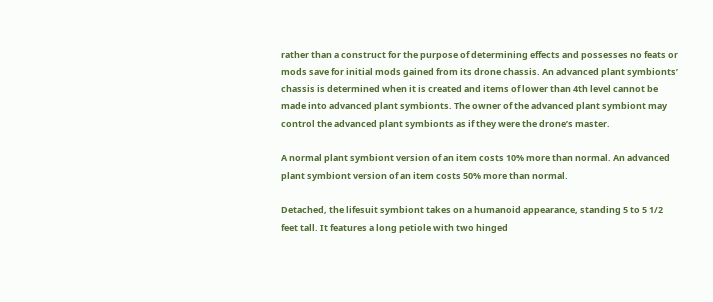rather than a construct for the purpose of determining effects and possesses no feats or mods save for initial mods gained from its drone chassis. An advanced plant symbionts’ chassis is determined when it is created and items of lower than 4th level cannot be made into advanced plant symbionts. The owner of the advanced plant symbiont may control the advanced plant symbionts as if they were the drone’s master.

A normal plant symbiont version of an item costs 10% more than normal. An advanced plant symbiont version of an item costs 50% more than normal.

Detached, the lifesuit symbiont takes on a humanoid appearance, standing 5 to 5 1/2 feet tall. It features a long petiole with two hinged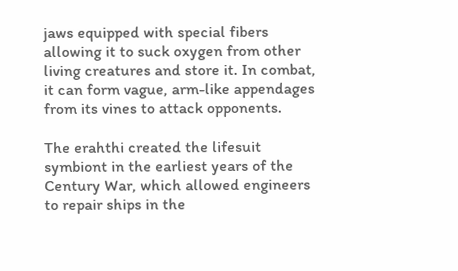jaws equipped with special fibers allowing it to suck oxygen from other living creatures and store it. In combat, it can form vague, arm-like appendages from its vines to attack opponents.

The erahthi created the lifesuit symbiont in the earliest years of the Century War, which allowed engineers to repair ships in the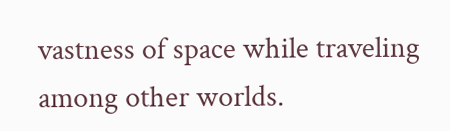vastness of space while traveling among other worlds.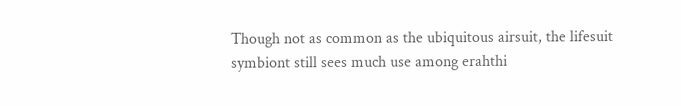Though not as common as the ubiquitous airsuit, the lifesuit symbiont still sees much use among erahthi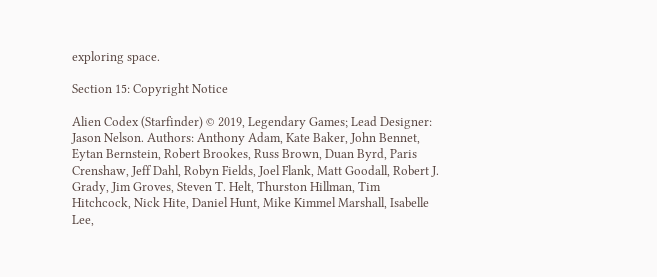exploring space.

Section 15: Copyright Notice

Alien Codex (Starfinder) © 2019, Legendary Games; Lead Designer: Jason Nelson. Authors: Anthony Adam, Kate Baker, John Bennet, Eytan Bernstein, Robert Brookes, Russ Brown, Duan Byrd, Paris Crenshaw, Jeff Dahl, Robyn Fields, Joel Flank, Matt Goodall, Robert J. Grady, Jim Groves, Steven T. Helt, Thurston Hillman, Tim Hitchcock, Nick Hite, Daniel Hunt, Mike Kimmel Marshall, Isabelle Lee,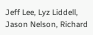Jeff Lee, Lyz Liddell, Jason Nelson, Richard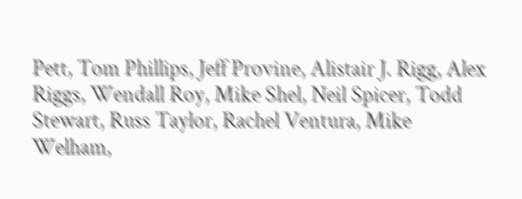Pett, Tom Phillips, Jeff Provine, Alistair J. Rigg, Alex Riggs, Wendall Roy, Mike Shel, Neil Spicer, Todd Stewart, Russ Taylor, Rachel Ventura, Mike Welham,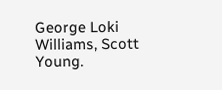George Loki Williams, Scott Young.